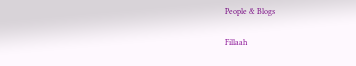People & Blogs

Fillaah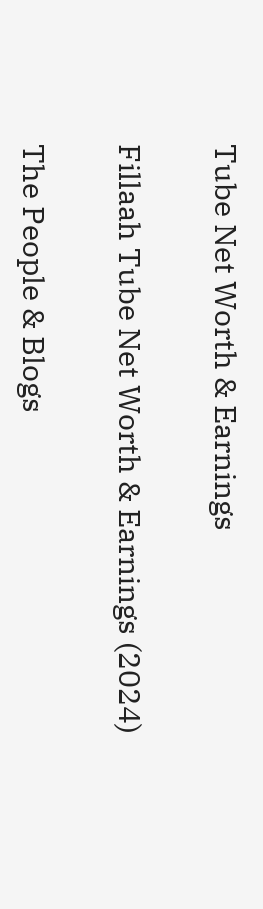Tube Net Worth & Earnings

Fillaah Tube Net Worth & Earnings (2024)

The People & Blogs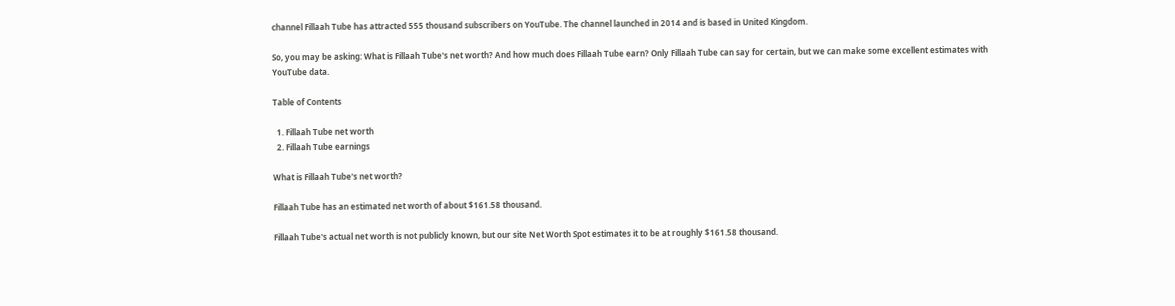channel Fillaah Tube has attracted 555 thousand subscribers on YouTube. The channel launched in 2014 and is based in United Kingdom.

So, you may be asking: What is Fillaah Tube's net worth? And how much does Fillaah Tube earn? Only Fillaah Tube can say for certain, but we can make some excellent estimates with YouTube data.

Table of Contents

  1. Fillaah Tube net worth
  2. Fillaah Tube earnings

What is Fillaah Tube's net worth?

Fillaah Tube has an estimated net worth of about $161.58 thousand.

Fillaah Tube's actual net worth is not publicly known, but our site Net Worth Spot estimates it to be at roughly $161.58 thousand.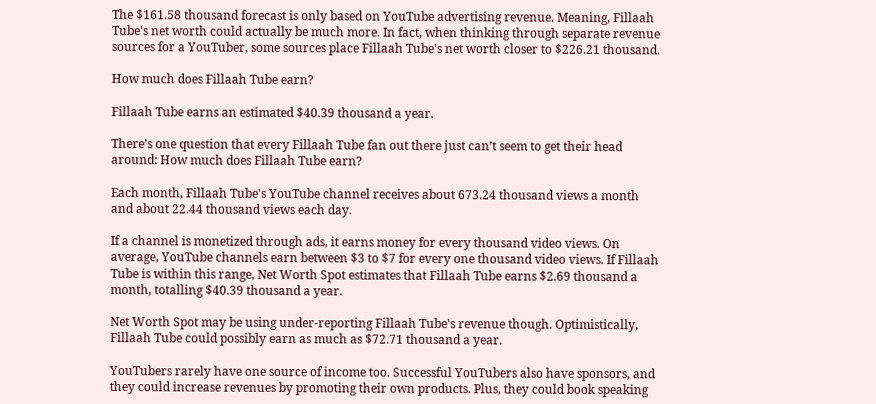The $161.58 thousand forecast is only based on YouTube advertising revenue. Meaning, Fillaah Tube's net worth could actually be much more. In fact, when thinking through separate revenue sources for a YouTuber, some sources place Fillaah Tube's net worth closer to $226.21 thousand.

How much does Fillaah Tube earn?

Fillaah Tube earns an estimated $40.39 thousand a year.

There’s one question that every Fillaah Tube fan out there just can’t seem to get their head around: How much does Fillaah Tube earn?

Each month, Fillaah Tube's YouTube channel receives about 673.24 thousand views a month and about 22.44 thousand views each day.

If a channel is monetized through ads, it earns money for every thousand video views. On average, YouTube channels earn between $3 to $7 for every one thousand video views. If Fillaah Tube is within this range, Net Worth Spot estimates that Fillaah Tube earns $2.69 thousand a month, totalling $40.39 thousand a year.

Net Worth Spot may be using under-reporting Fillaah Tube's revenue though. Optimistically, Fillaah Tube could possibly earn as much as $72.71 thousand a year.

YouTubers rarely have one source of income too. Successful YouTubers also have sponsors, and they could increase revenues by promoting their own products. Plus, they could book speaking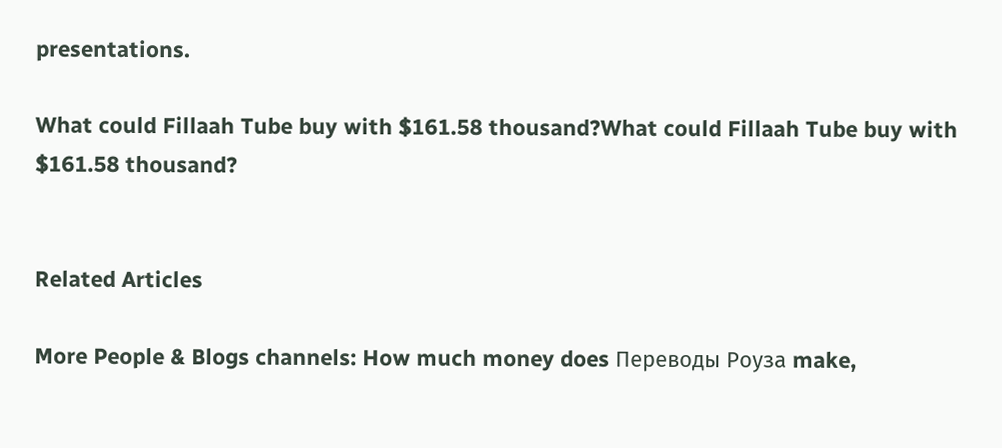presentations.

What could Fillaah Tube buy with $161.58 thousand?What could Fillaah Tube buy with $161.58 thousand?


Related Articles

More People & Blogs channels: How much money does Переводы Роуза make,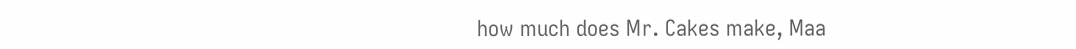how much does Mr. Cakes make, Maa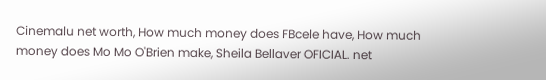Cinemalu net worth, How much money does FBcele have, How much money does Mo Mo O'Brien make, Sheila Bellaver OFICIAL. net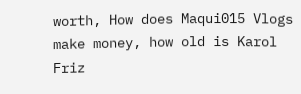worth, How does Maqui015 Vlogs make money, how old is Karol Friz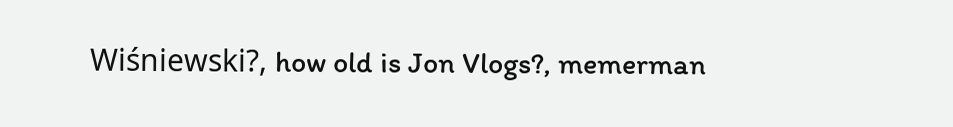Wiśniewski?, how old is Jon Vlogs?, memerman